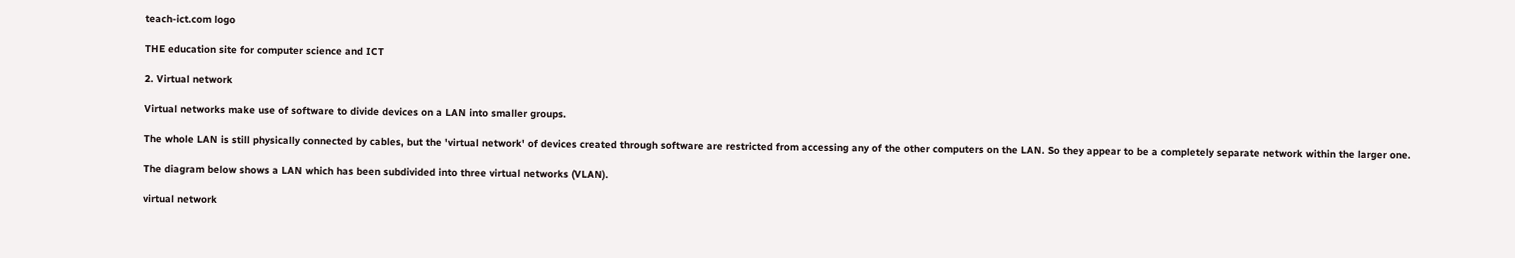teach-ict.com logo

THE education site for computer science and ICT

2. Virtual network

Virtual networks make use of software to divide devices on a LAN into smaller groups.

The whole LAN is still physically connected by cables, but the 'virtual network' of devices created through software are restricted from accessing any of the other computers on the LAN. So they appear to be a completely separate network within the larger one.

The diagram below shows a LAN which has been subdivided into three virtual networks (VLAN).

virtual network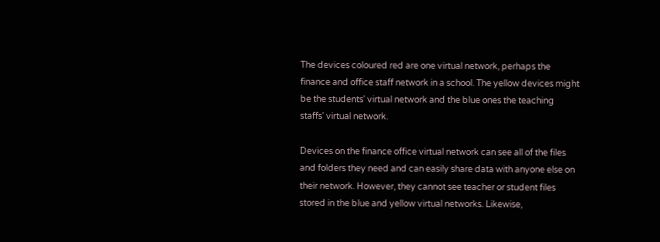The devices coloured red are one virtual network, perhaps the finance and office staff network in a school. The yellow devices might be the students' virtual network and the blue ones the teaching staffs' virtual network.

Devices on the finance office virtual network can see all of the files and folders they need and can easily share data with anyone else on their network. However, they cannot see teacher or student files stored in the blue and yellow virtual networks. Likewise,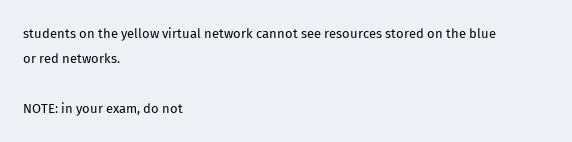students on the yellow virtual network cannot see resources stored on the blue or red networks.

NOTE: in your exam, do not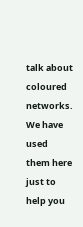talk about coloured networks. We have used them here just to help you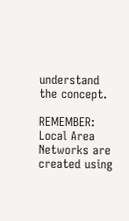understand the concept.

REMEMBER: Local Area Networks are created using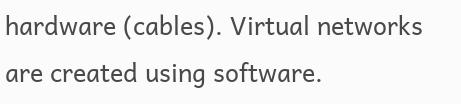hardware (cables). Virtual networks are created using software.